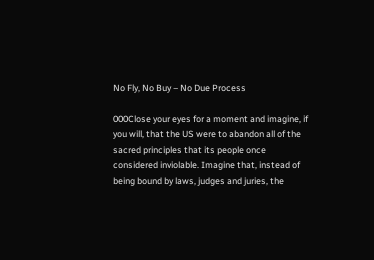No Fly, No Buy – No Due Process

000Close your eyes for a moment and imagine, if you will, that the US were to abandon all of the sacred principles that its people once considered inviolable. Imagine that, instead of being bound by laws, judges and juries, the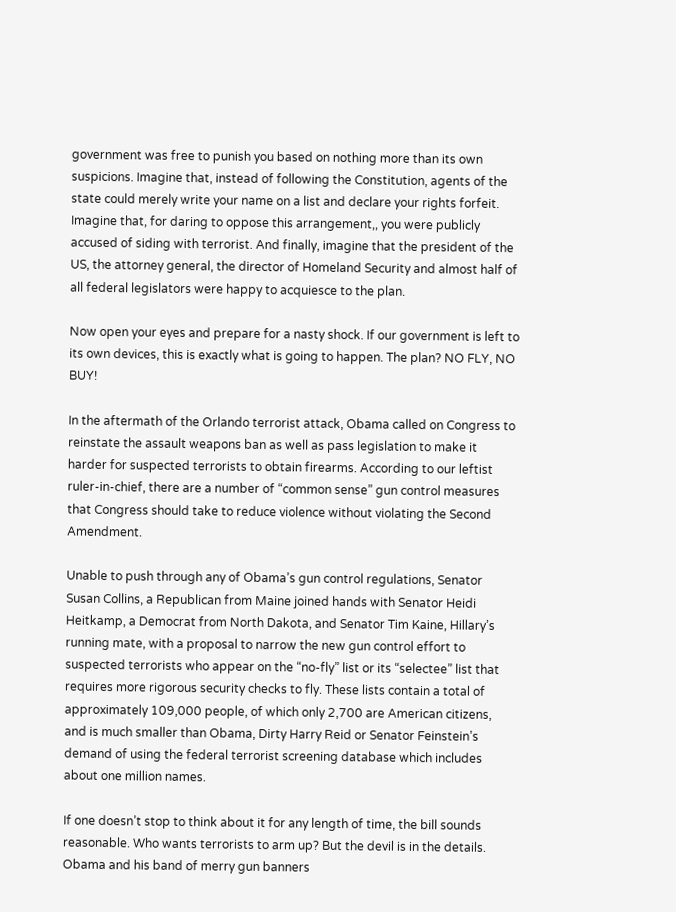government was free to punish you based on nothing more than its own suspicions. Imagine that, instead of following the Constitution, agents of the state could merely write your name on a list and declare your rights forfeit. Imagine that, for daring to oppose this arrangement,, you were publicly accused of siding with terrorist. And finally, imagine that the president of the US, the attorney general, the director of Homeland Security and almost half of all federal legislators were happy to acquiesce to the plan.

Now open your eyes and prepare for a nasty shock. If our government is left to its own devices, this is exactly what is going to happen. The plan? NO FLY, NO BUY!

In the aftermath of the Orlando terrorist attack, Obama called on Congress to reinstate the assault weapons ban as well as pass legislation to make it harder for suspected terrorists to obtain firearms. According to our leftist ruler-in-chief, there are a number of “common sense” gun control measures that Congress should take to reduce violence without violating the Second Amendment.

Unable to push through any of Obama’s gun control regulations, Senator Susan Collins, a Republican from Maine joined hands with Senator Heidi Heitkamp, a Democrat from North Dakota, and Senator Tim Kaine, Hillary’s running mate, with a proposal to narrow the new gun control effort to suspected terrorists who appear on the “no-fly” list or its “selectee” list that requires more rigorous security checks to fly. These lists contain a total of approximately 109,000 people, of which only 2,700 are American citizens, and is much smaller than Obama, Dirty Harry Reid or Senator Feinstein’s demand of using the federal terrorist screening database which includes about one million names.

If one doesn’t stop to think about it for any length of time, the bill sounds reasonable. Who wants terrorists to arm up? But the devil is in the details. Obama and his band of merry gun banners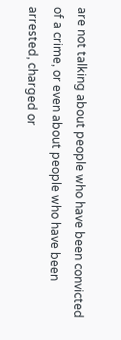are not talking about people who have been convicted of a crime, or even about people who have been arrested, charged or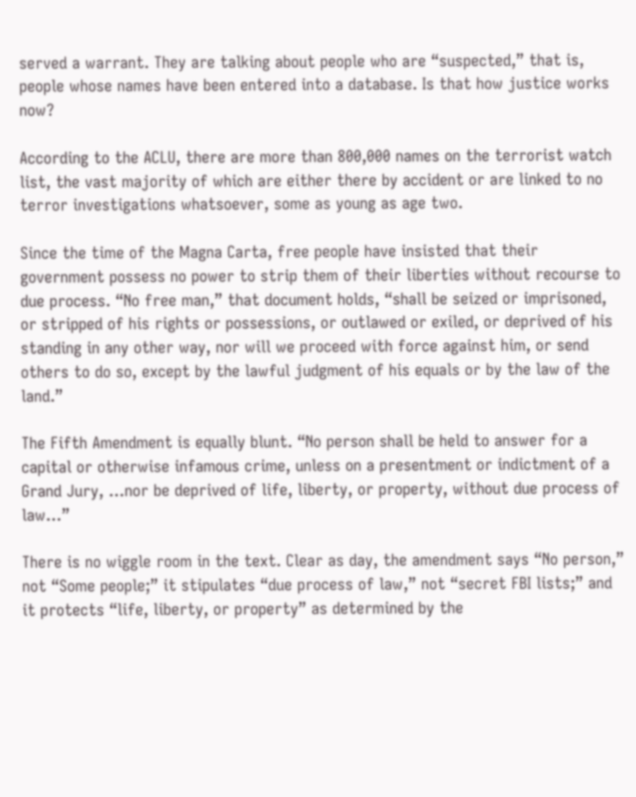served a warrant. They are talking about people who are “suspected,” that is, people whose names have been entered into a database. Is that how justice works now?

According to the ACLU, there are more than 800,000 names on the terrorist watch list, the vast majority of which are either there by accident or are linked to no terror investigations whatsoever, some as young as age two.

Since the time of the Magna Carta, free people have insisted that their government possess no power to strip them of their liberties without recourse to due process. “No free man,” that document holds, “shall be seized or imprisoned, or stripped of his rights or possessions, or outlawed or exiled, or deprived of his standing in any other way, nor will we proceed with force against him, or send others to do so, except by the lawful judgment of his equals or by the law of the land.”

The Fifth Amendment is equally blunt. “No person shall be held to answer for a capital or otherwise infamous crime, unless on a presentment or indictment of a Grand Jury, …nor be deprived of life, liberty, or property, without due process of law…”

There is no wiggle room in the text. Clear as day, the amendment says “No person,” not “Some people;” it stipulates “due process of law,” not “secret FBI lists;” and it protects “life, liberty, or property” as determined by the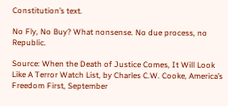Constitution’s text.

No Fly, No Buy? What nonsense. No due process, no Republic.

Source: When the Death of Justice Comes, It Will Look Like A Terror Watch List, by Charles C.W. Cooke, America’s Freedom First, September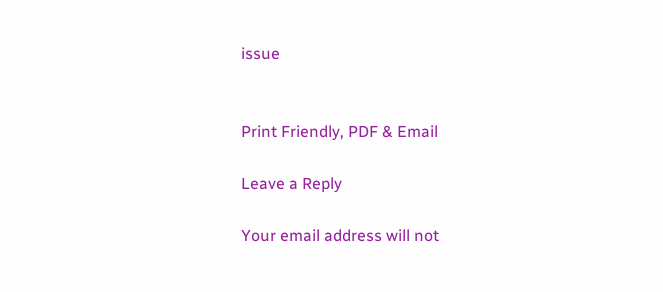issue


Print Friendly, PDF & Email

Leave a Reply

Your email address will not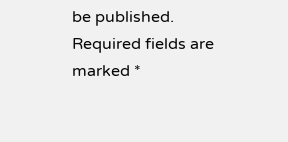be published. Required fields are marked *